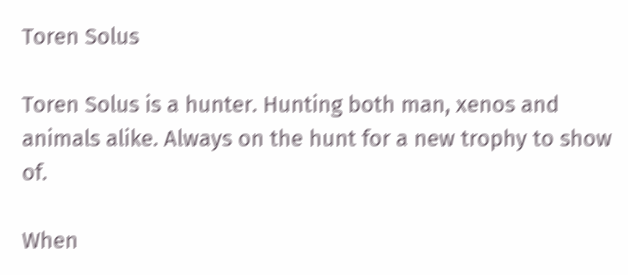Toren Solus

Toren Solus is a hunter. Hunting both man, xenos and animals alike. Always on the hunt for a new trophy to show of.

When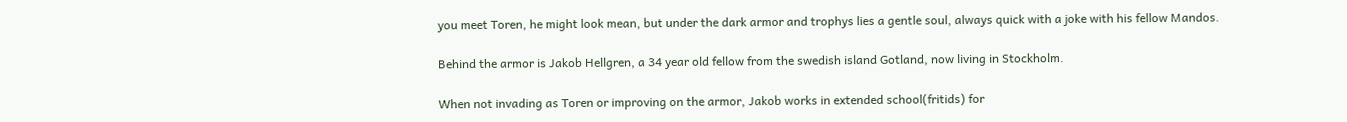you meet Toren, he might look mean, but under the dark armor and trophys lies a gentle soul, always quick with a joke with his fellow Mandos.

Behind the armor is Jakob Hellgren, a 34 year old fellow from the swedish island Gotland, now living in Stockholm.

When not invading as Toren or improving on the armor, Jakob works in extended school(fritids) for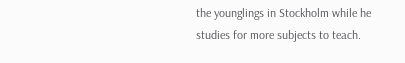the younglings in Stockholm while he studies for more subjects to teach.